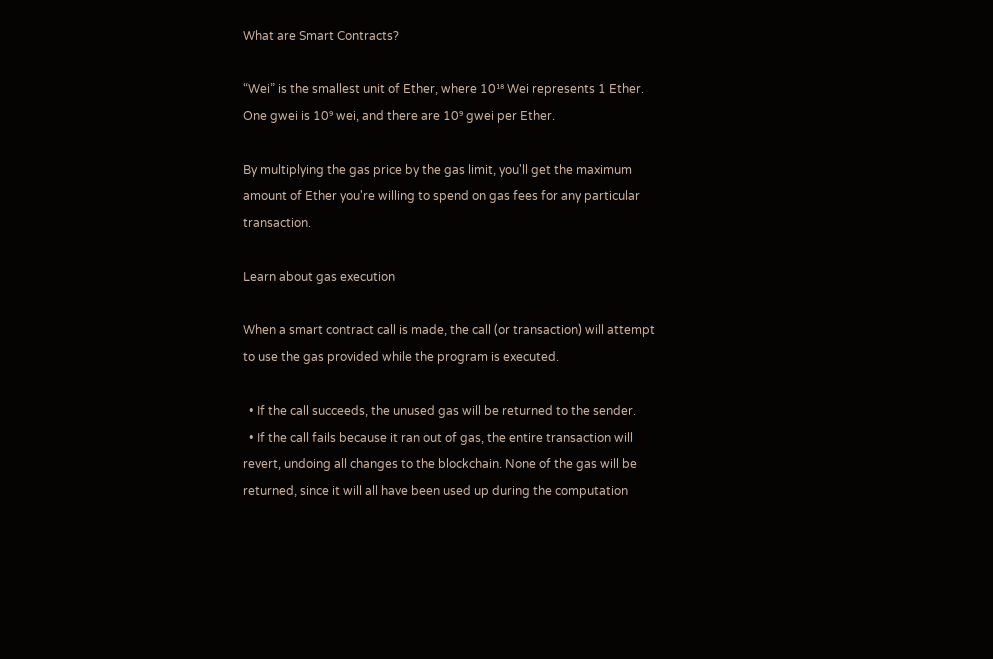What are Smart Contracts?

“Wei” is the smallest unit of Ether, where 10¹⁸ Wei represents 1 Ether. One gwei is 10⁹ wei, and there are 10⁹ gwei per Ether.

By multiplying the gas price by the gas limit, you'll get the maximum amount of Ether you're willing to spend on gas fees for any particular transaction.

Learn about gas execution

When a smart contract call is made, the call (or transaction) will attempt to use the gas provided while the program is executed.

  • If the call succeeds, the unused gas will be returned to the sender.
  • If the call fails because it ran out of gas, the entire transaction will revert, undoing all changes to the blockchain. None of the gas will be returned, since it will all have been used up during the computation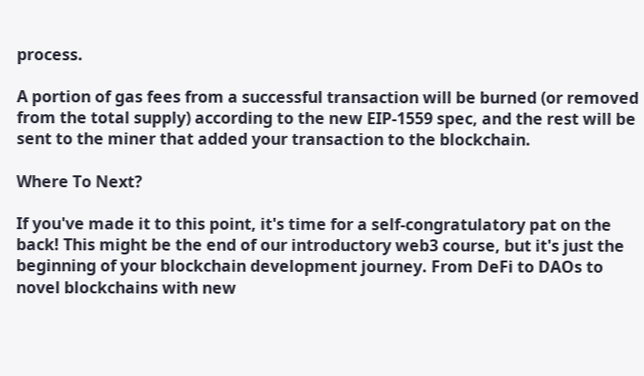process.

A portion of gas fees from a successful transaction will be burned (or removed from the total supply) according to the new EIP-1559 spec, and the rest will be sent to the miner that added your transaction to the blockchain.

Where To Next?

If you've made it to this point, it's time for a self-congratulatory pat on the back! This might be the end of our introductory web3 course, but it's just the beginning of your blockchain development journey. From DeFi to DAOs to novel blockchains with new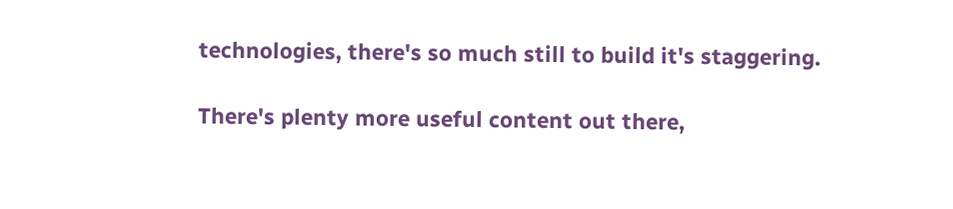technologies, there's so much still to build it's staggering.

There's plenty more useful content out there,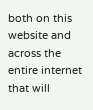both on this website and across the entire internet that will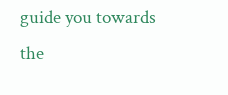guide you towards the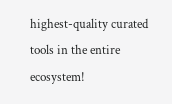highest-quality curated tools in the entire ecosystem!